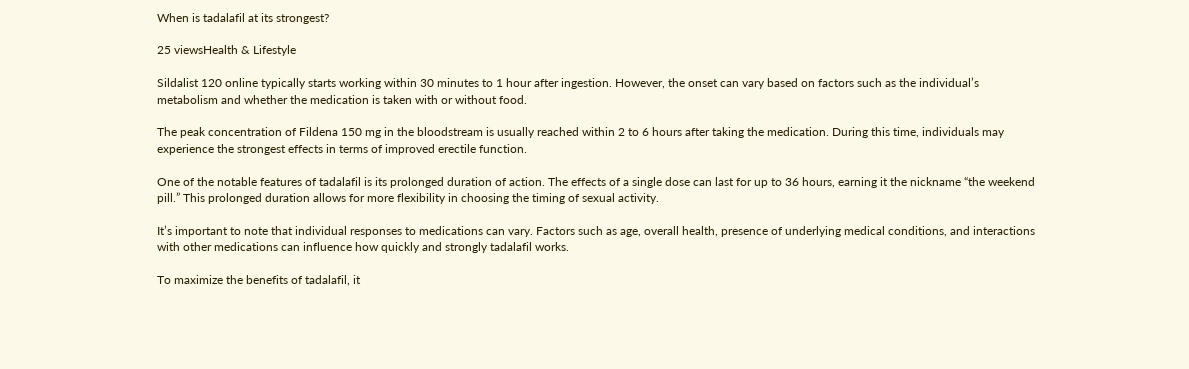When is tadalafil at its strongest?

25 viewsHealth & Lifestyle

Sildalist 120 online typically starts working within 30 minutes to 1 hour after ingestion. However, the onset can vary based on factors such as the individual’s metabolism and whether the medication is taken with or without food.

The peak concentration of Fildena 150 mg in the bloodstream is usually reached within 2 to 6 hours after taking the medication. During this time, individuals may experience the strongest effects in terms of improved erectile function.

One of the notable features of tadalafil is its prolonged duration of action. The effects of a single dose can last for up to 36 hours, earning it the nickname “the weekend pill.” This prolonged duration allows for more flexibility in choosing the timing of sexual activity.

It’s important to note that individual responses to medications can vary. Factors such as age, overall health, presence of underlying medical conditions, and interactions with other medications can influence how quickly and strongly tadalafil works.

To maximize the benefits of tadalafil, it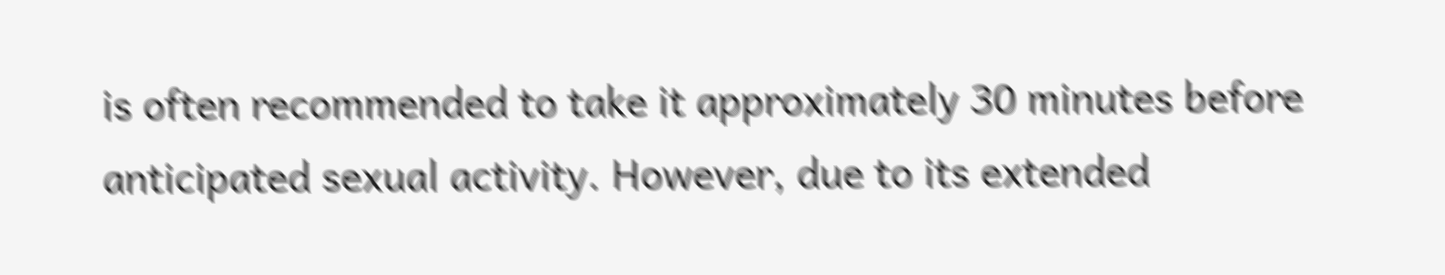is often recommended to take it approximately 30 minutes before anticipated sexual activity. However, due to its extended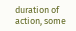duration of action, some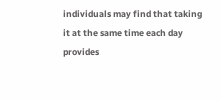individuals may find that taking it at the same time each day provides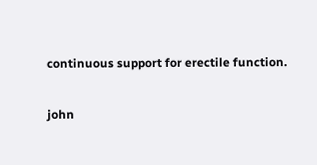continuous support for erectile function.

john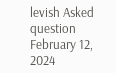levish Asked question February 12, 2024